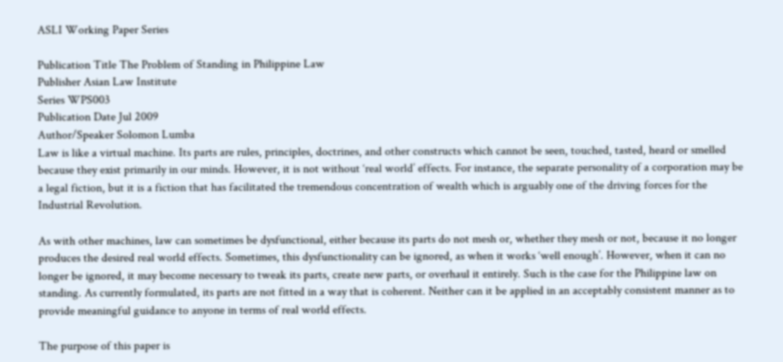ASLI Working Paper Series

Publication Title The Problem of Standing in Philippine Law
Publisher Asian Law Institute
Series WPS003
Publication Date Jul 2009
Author/Speaker Solomon Lumba
Law is like a virtual machine. Its parts are rules, principles, doctrines, and other constructs which cannot be seen, touched, tasted, heard or smelled because they exist primarily in our minds. However, it is not without ‘real world’ effects. For instance, the separate personality of a corporation may be a legal fiction, but it is a fiction that has facilitated the tremendous concentration of wealth which is arguably one of the driving forces for the Industrial Revolution.

As with other machines, law can sometimes be dysfunctional, either because its parts do not mesh or, whether they mesh or not, because it no longer produces the desired real world effects. Sometimes, this dysfunctionality can be ignored, as when it works ‘well enough’. However, when it can no longer be ignored, it may become necessary to tweak its parts, create new parts, or overhaul it entirely. Such is the case for the Philippine law on standing. As currently formulated, its parts are not fitted in a way that is coherent. Neither can it be applied in an acceptably consistent manner as to provide meaningful guidance to anyone in terms of real world effects.

The purpose of this paper is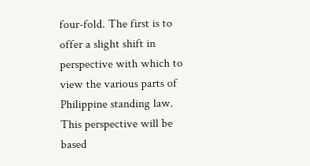four-fold. The first is to offer a slight shift in perspective with which to view the various parts of Philippine standing law. This perspective will be based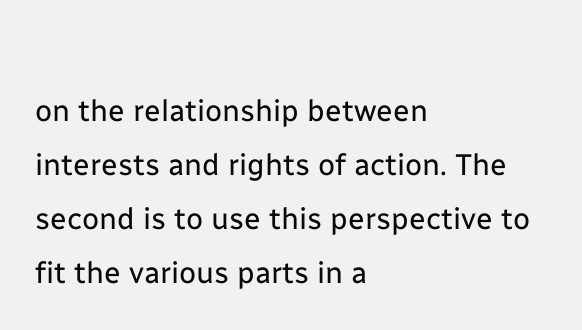on the relationship between interests and rights of action. The second is to use this perspective to fit the various parts in a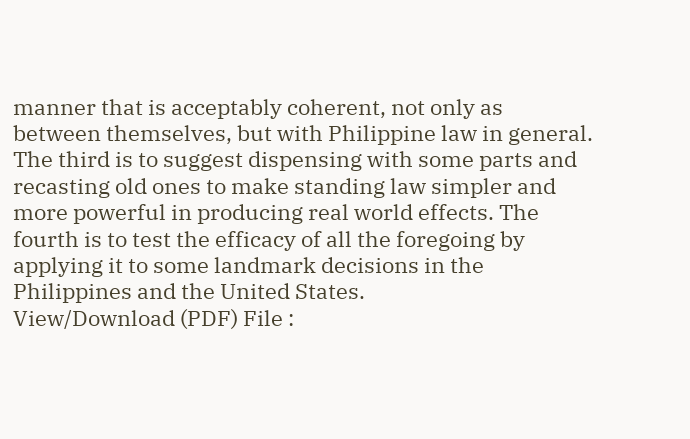manner that is acceptably coherent, not only as between themselves, but with Philippine law in general. The third is to suggest dispensing with some parts and recasting old ones to make standing law simpler and more powerful in producing real world effects. The fourth is to test the efficacy of all the foregoing by applying it to some landmark decisions in the Philippines and the United States.
View/Download (PDF) File :